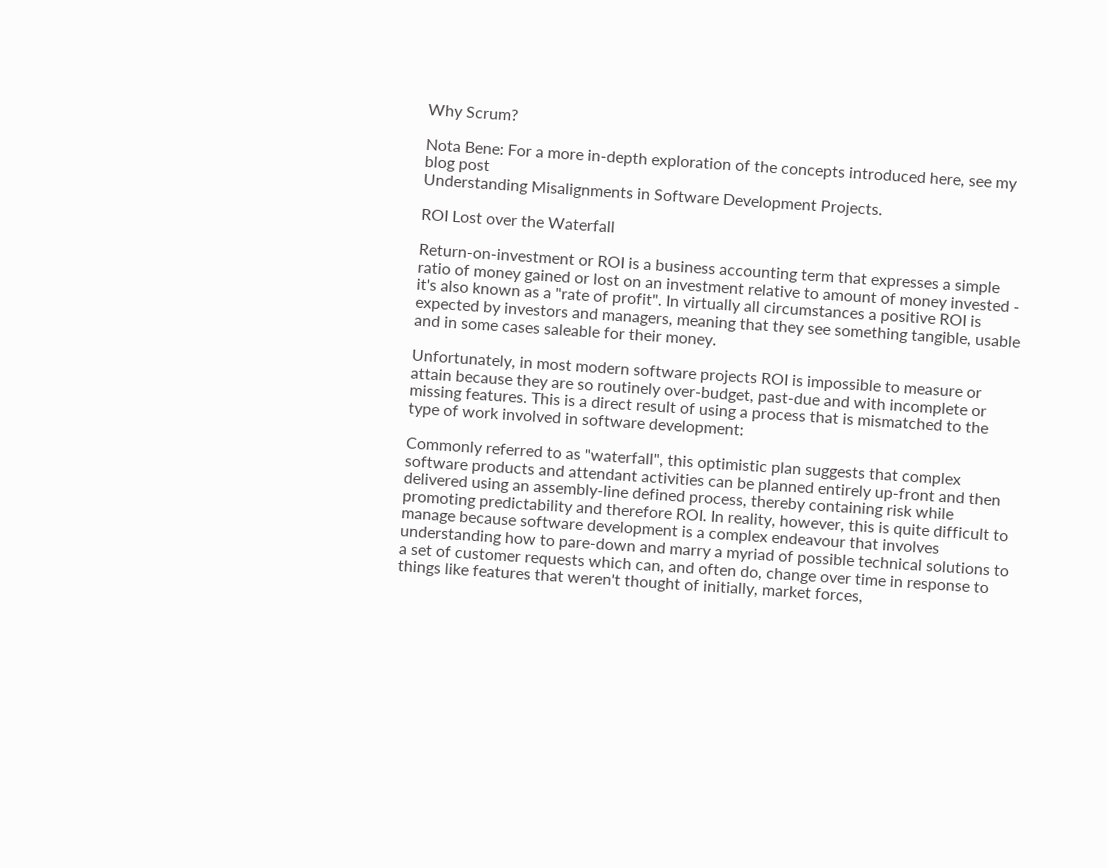Why Scrum?

Nota Bene: For a more in-depth exploration of the concepts introduced here, see my blog post
Understanding Misalignments in Software Development Projects.

ROI Lost over the Waterfall

Return-on-investment or ROI is a business accounting term that expresses a simple ratio of money gained or lost on an investment relative to amount of money invested - it's also known as a "rate of profit". In virtually all circumstances a positive ROI is expected by investors and managers, meaning that they see something tangible, usable and in some cases saleable for their money.

Unfortunately, in most modern software projects ROI is impossible to measure or attain because they are so routinely over-budget, past-due and with incomplete or missing features. This is a direct result of using a process that is mismatched to the type of work involved in software development:

Commonly referred to as "waterfall", this optimistic plan suggests that complex software products and attendant activities can be planned entirely up-front and then delivered using an assembly-line defined process, thereby containing risk while promoting predictability and therefore ROI. In reality, however, this is quite difficult to manage because software development is a complex endeavour that involves understanding how to pare-down and marry a myriad of possible technical solutions to a set of customer requests which can, and often do, change over time in response to things like features that weren't thought of initially, market forces,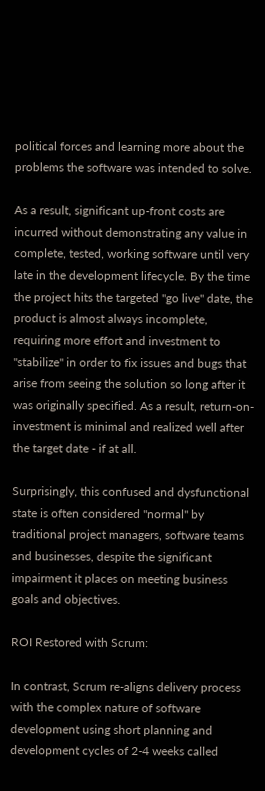political forces and learning more about the problems the software was intended to solve.

As a result, significant up-front costs are incurred without demonstrating any value in complete, tested, working software until very late in the development lifecycle. By the time the project hits the targeted "go live" date, the product is almost always incomplete, requiring more effort and investment to "stabilize" in order to fix issues and bugs that arise from seeing the solution so long after it was originally specified. As a result, return-on-investment is minimal and realized well after the target date - if at all.

Surprisingly, this confused and dysfunctional state is often considered "normal" by traditional project managers, software teams and businesses, despite the significant impairment it places on meeting business goals and objectives.

ROI Restored with Scrum:

In contrast, Scrum re-aligns delivery process with the complex nature of software development using short planning and development cycles of 2-4 weeks called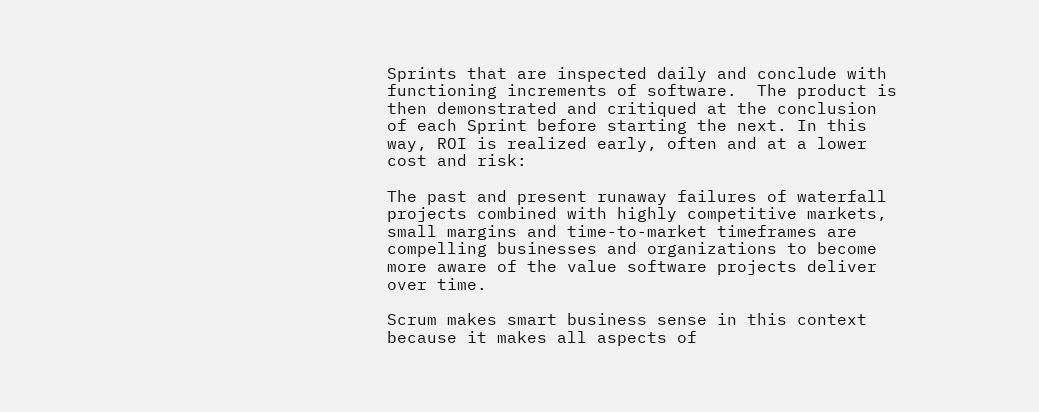Sprints that are inspected daily and conclude with functioning increments of software.  The product is then demonstrated and critiqued at the conclusion of each Sprint before starting the next. In this way, ROI is realized early, often and at a lower cost and risk:

The past and present runaway failures of waterfall projects combined with highly competitive markets, small margins and time-to-market timeframes are compelling businesses and organizations to become more aware of the value software projects deliver over time.

Scrum makes smart business sense in this context because it makes all aspects of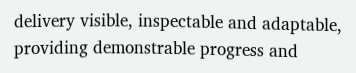delivery visible, inspectable and adaptable, providing demonstrable progress and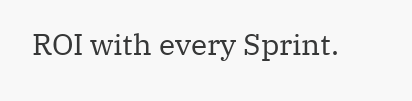ROI with every Sprint.